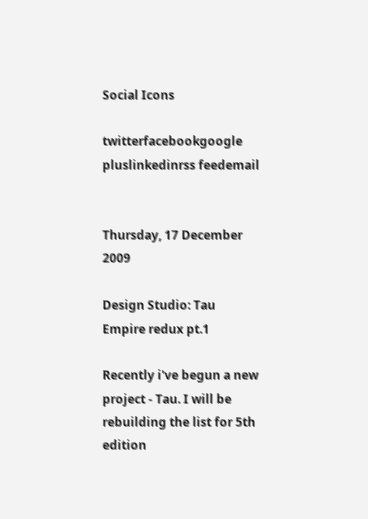Social Icons

twitterfacebookgoogle pluslinkedinrss feedemail


Thursday, 17 December 2009

Design Studio: Tau Empire redux pt.1

Recently i've begun a new project - Tau. I will be rebuilding the list for 5th edition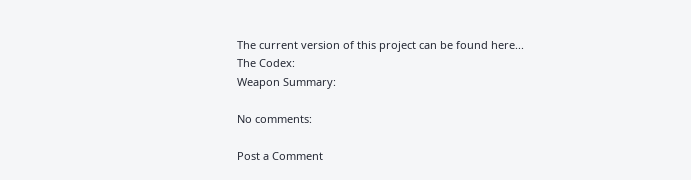The current version of this project can be found here...
The Codex:
Weapon Summary:

No comments:

Post a Comment